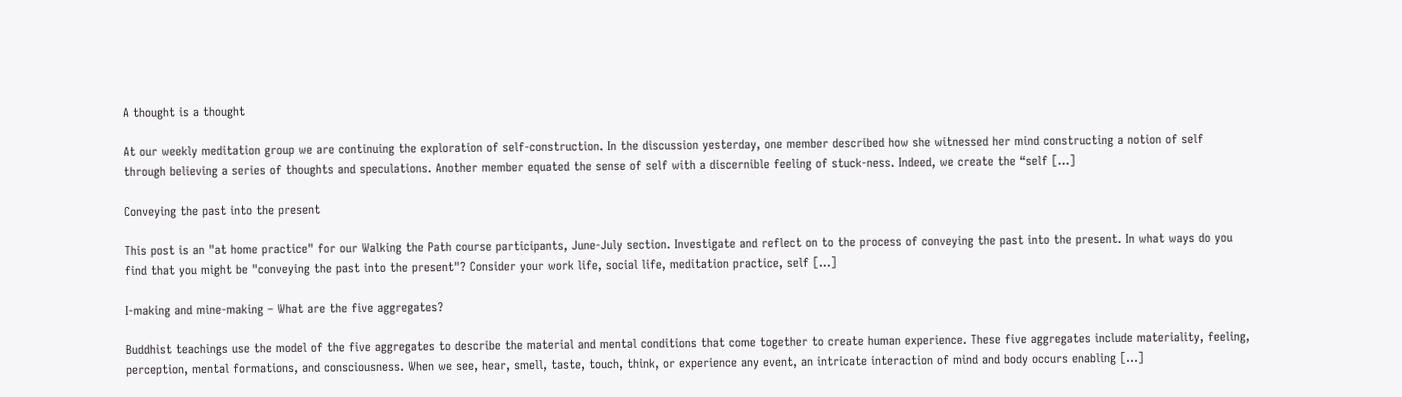A thought is a thought

At our weekly meditation group we are continuing the exploration of self-construction. In the discussion yesterday, one member described how she witnessed her mind constructing a notion of self through believing a series of thoughts and speculations. Another member equated the sense of self with a discernible feeling of stuck-ness. Indeed, we create the “self [...]

Conveying the past into the present

This post is an "at home practice" for our Walking the Path course participants, June-July section. Investigate and reflect on to the process of conveying the past into the present. In what ways do you find that you might be "conveying the past into the present"? Consider your work life, social life, meditation practice, self [...]

I-making and mine-making – What are the five aggregates?

Buddhist teachings use the model of the five aggregates to describe the material and mental conditions that come together to create human experience. These five aggregates include materiality, feeling, perception, mental formations, and consciousness. When we see, hear, smell, taste, touch, think, or experience any event, an intricate interaction of mind and body occurs enabling [...]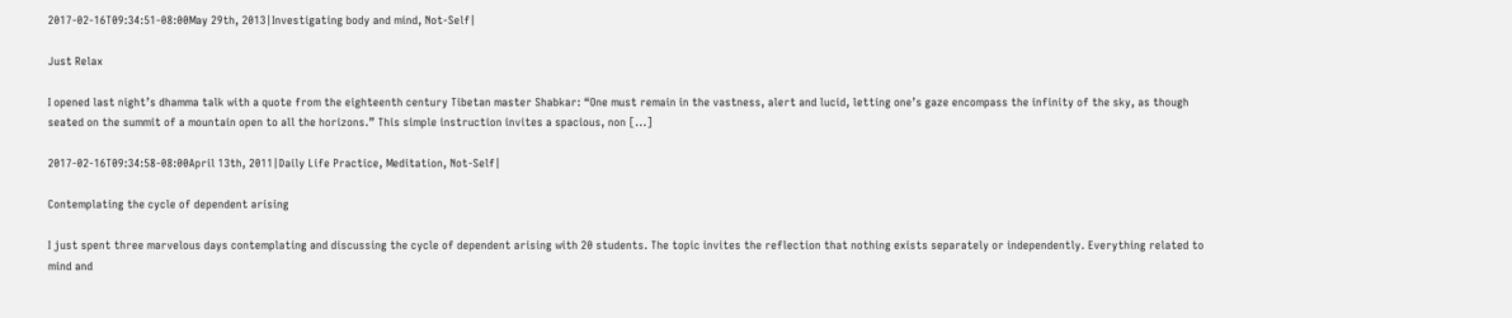2017-02-16T09:34:51-08:00May 29th, 2013|Investigating body and mind, Not-Self|

Just Relax

I opened last night’s dhamma talk with a quote from the eighteenth century Tibetan master Shabkar: “One must remain in the vastness, alert and lucid, letting one’s gaze encompass the infinity of the sky, as though seated on the summit of a mountain open to all the horizons.” This simple instruction invites a spacious, non [...]

2017-02-16T09:34:58-08:00April 13th, 2011|Daily Life Practice, Meditation, Not-Self|

Contemplating the cycle of dependent arising

I just spent three marvelous days contemplating and discussing the cycle of dependent arising with 20 students. The topic invites the reflection that nothing exists separately or independently. Everything related to mind and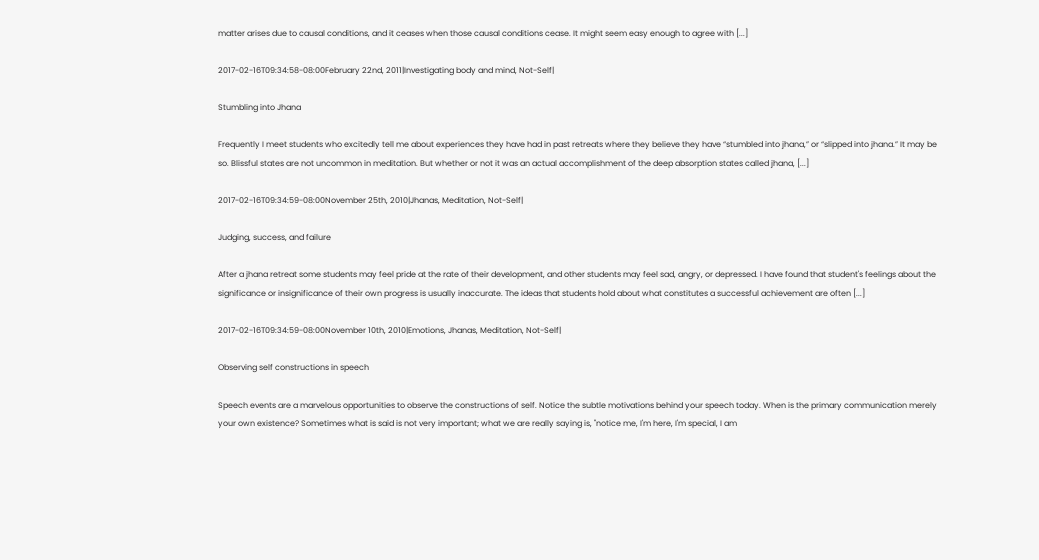matter arises due to causal conditions, and it ceases when those causal conditions cease. It might seem easy enough to agree with [...]

2017-02-16T09:34:58-08:00February 22nd, 2011|Investigating body and mind, Not-Self|

Stumbling into Jhana

Frequently I meet students who excitedly tell me about experiences they have had in past retreats where they believe they have “stumbled into jhana,” or “slipped into jhana.” It may be so. Blissful states are not uncommon in meditation. But whether or not it was an actual accomplishment of the deep absorption states called jhana, [...]

2017-02-16T09:34:59-08:00November 25th, 2010|Jhanas, Meditation, Not-Self|

Judging, success, and failure

After a jhana retreat some students may feel pride at the rate of their development, and other students may feel sad, angry, or depressed. I have found that student's feelings about the significance or insignificance of their own progress is usually inaccurate. The ideas that students hold about what constitutes a successful achievement are often [...]

2017-02-16T09:34:59-08:00November 10th, 2010|Emotions, Jhanas, Meditation, Not-Self|

Observing self constructions in speech

Speech events are a marvelous opportunities to observe the constructions of self. Notice the subtle motivations behind your speech today. When is the primary communication merely your own existence? Sometimes what is said is not very important; what we are really saying is, "notice me, I'm here, I'm special, I am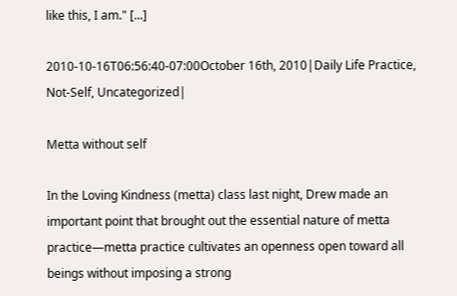like this, I am." [...]

2010-10-16T06:56:40-07:00October 16th, 2010|Daily Life Practice, Not-Self, Uncategorized|

Metta without self

In the Loving Kindness (metta) class last night, Drew made an important point that brought out the essential nature of metta practice—metta practice cultivates an openness open toward all beings without imposing a strong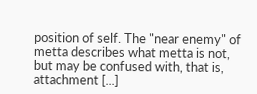position of self. The "near enemy" of metta describes what metta is not, but may be confused with, that is, attachment [...]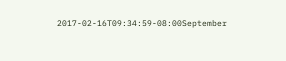2017-02-16T09:34:59-08:00September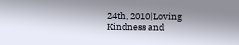24th, 2010|Loving Kindness and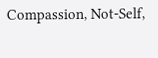Compassion, Not-Self,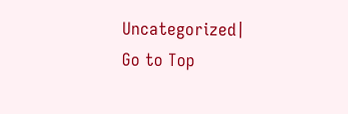Uncategorized|
Go to Top